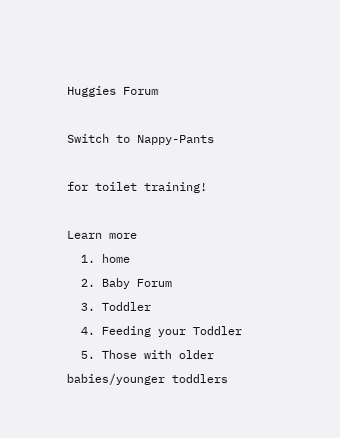Huggies Forum

Switch to Nappy-Pants

for toilet training!

Learn more
  1. home
  2. Baby Forum
  3. Toddler
  4. Feeding your Toddler
  5. Those with older babies/younger toddlers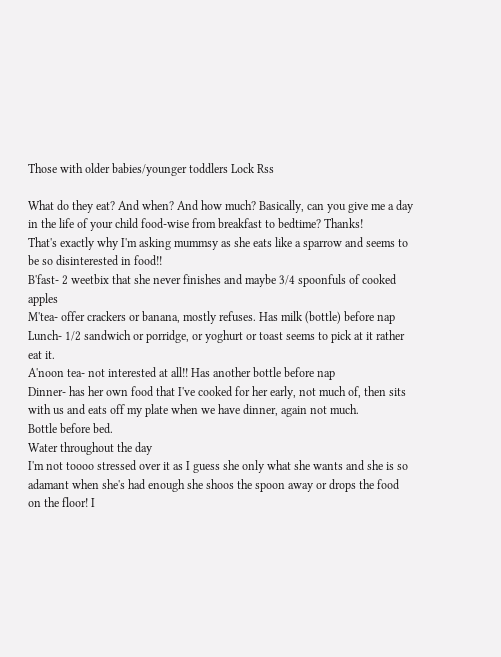Those with older babies/younger toddlers Lock Rss

What do they eat? And when? And how much? Basically, can you give me a day in the life of your child food-wise from breakfast to bedtime? Thanks!
That's exactly why I'm asking mummsy as she eats like a sparrow and seems to be so disinterested in food!!
B'fast- 2 weetbix that she never finishes and maybe 3/4 spoonfuls of cooked apples
M'tea- offer crackers or banana, mostly refuses. Has milk (bottle) before nap
Lunch- 1/2 sandwich or porridge, or yoghurt or toast seems to pick at it rather eat it.
A'noon tea- not interested at all!! Has another bottle before nap
Dinner- has her own food that I've cooked for her early, not much of, then sits with us and eats off my plate when we have dinner, again not much.
Bottle before bed.
Water throughout the day
I'm not toooo stressed over it as I guess she only what she wants and she is so adamant when she's had enough she shoos the spoon away or drops the food on the floor! I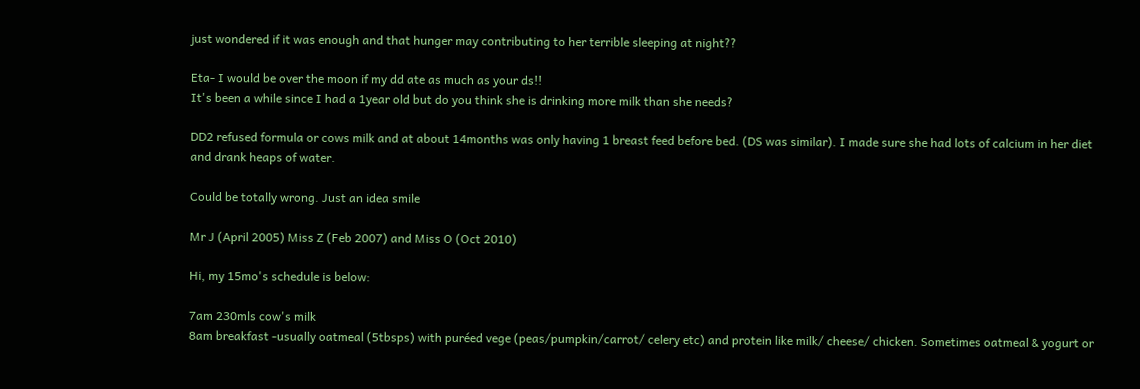just wondered if it was enough and that hunger may contributing to her terrible sleeping at night??

Eta- I would be over the moon if my dd ate as much as your ds!!
It's been a while since I had a 1year old but do you think she is drinking more milk than she needs?

DD2 refused formula or cows milk and at about 14months was only having 1 breast feed before bed. (DS was similar). I made sure she had lots of calcium in her diet and drank heaps of water.

Could be totally wrong. Just an idea smile

Mr J (April 2005) Miss Z (Feb 2007) and Miss O (Oct 2010)

Hi, my 15mo's schedule is below:

7am 230mls cow's milk
8am breakfast -usually oatmeal (5tbsps) with puréed vege (peas/pumpkin/carrot/ celery etc) and protein like milk/ cheese/ chicken. Sometimes oatmeal & yogurt or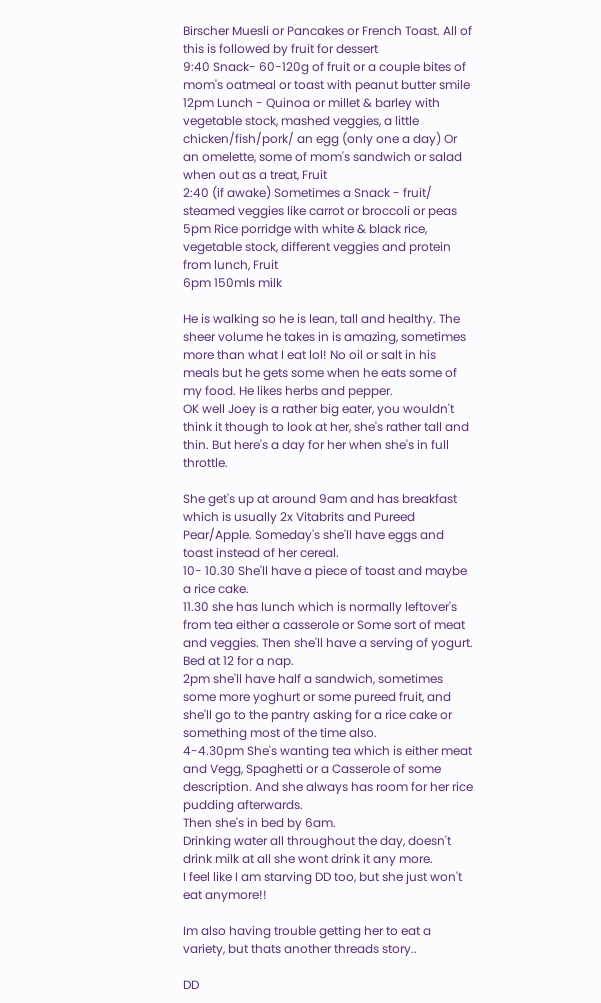Birscher Muesli or Pancakes or French Toast. All of this is followed by fruit for dessert
9:40 Snack- 60-120g of fruit or a couple bites of mom's oatmeal or toast with peanut butter smile
12pm Lunch - Quinoa or millet & barley with vegetable stock, mashed veggies, a little chicken/fish/pork/ an egg (only one a day) Or an omelette, some of mom's sandwich or salad when out as a treat, Fruit
2:40 (if awake) Sometimes a Snack - fruit/ steamed veggies like carrot or broccoli or peas
5pm Rice porridge with white & black rice, vegetable stock, different veggies and protein from lunch, Fruit
6pm 150mls milk

He is walking so he is lean, tall and healthy. The sheer volume he takes in is amazing, sometimes more than what I eat lol! No oil or salt in his meals but he gets some when he eats some of my food. He likes herbs and pepper.
OK well Joey is a rather big eater, you wouldn't think it though to look at her, she's rather tall and thin. But here's a day for her when she's in full throttle.

She get's up at around 9am and has breakfast which is usually 2x Vitabrits and Pureed Pear/Apple. Someday's she'll have eggs and toast instead of her cereal.
10- 10.30 She'll have a piece of toast and maybe a rice cake.
11.30 she has lunch which is normally leftover's from tea either a casserole or Some sort of meat and veggies. Then she'll have a serving of yogurt.
Bed at 12 for a nap.
2pm she'll have half a sandwich, sometimes some more yoghurt or some pureed fruit, and she'll go to the pantry asking for a rice cake or something most of the time also.
4-4.30pm She's wanting tea which is either meat and Vegg, Spaghetti or a Casserole of some description. And she always has room for her rice pudding afterwards.
Then she's in bed by 6am.
Drinking water all throughout the day, doesn't drink milk at all she wont drink it any more.
I feel like I am starving DD too, but she just won't eat anymore!!

Im also having trouble getting her to eat a variety, but thats another threads story..

DD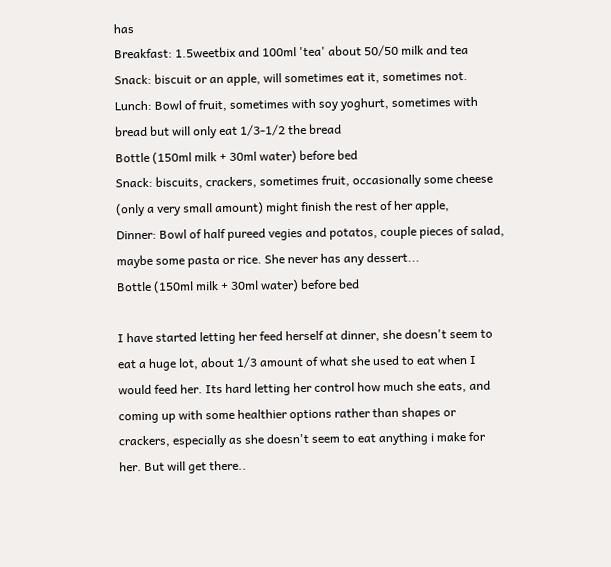has
Breakfast: 1.5weetbix and 100ml 'tea' about 50/50 milk and tea
Snack: biscuit or an apple, will sometimes eat it, sometimes not.
Lunch: Bowl of fruit, sometimes with soy yoghurt, sometimes with bread but will only eat 1/3-1/2 the bread
Bottle (150ml milk + 30ml water) before bed
Snack: biscuits, crackers, sometimes fruit, occasionally some cheese (only a very small amount) might finish the rest of her apple,
Dinner: Bowl of half pureed vegies and potatos, couple pieces of salad, maybe some pasta or rice. She never has any dessert...
Bottle (150ml milk + 30ml water) before bed

I have started letting her feed herself at dinner, she doesn't seem to eat a huge lot, about 1/3 amount of what she used to eat when I would feed her. Its hard letting her control how much she eats, and coming up with some healthier options rather than shapes or crackers, especially as she doesn't seem to eat anything i make for her. But will get there..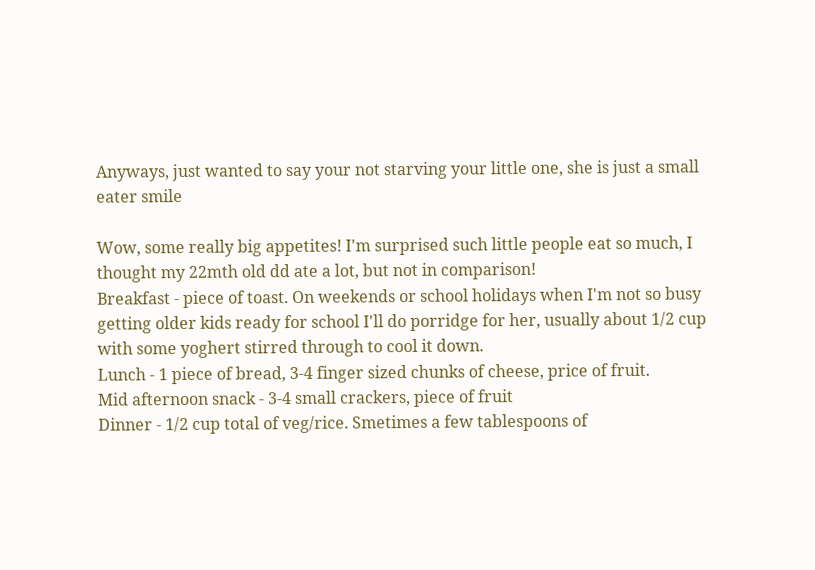Anyways, just wanted to say your not starving your little one, she is just a small eater smile

Wow, some really big appetites! I'm surprised such little people eat so much, I thought my 22mth old dd ate a lot, but not in comparison!
Breakfast - piece of toast. On weekends or school holidays when I'm not so busy getting older kids ready for school I'll do porridge for her, usually about 1/2 cup with some yoghert stirred through to cool it down.
Lunch - 1 piece of bread, 3-4 finger sized chunks of cheese, price of fruit.
Mid afternoon snack - 3-4 small crackers, piece of fruit
Dinner - 1/2 cup total of veg/rice. Smetimes a few tablespoons of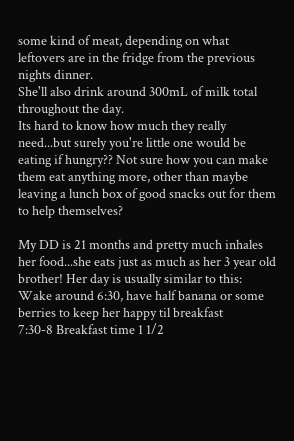some kind of meat, depending on what leftovers are in the fridge from the previous nights dinner.
She'll also drink around 300mL of milk total throughout the day.
Its hard to know how much they really need...but surely you're little one would be eating if hungry?? Not sure how you can make them eat anything more, other than maybe leaving a lunch box of good snacks out for them to help themselves?

My DD is 21 months and pretty much inhales her food...she eats just as much as her 3 year old brother! Her day is usually similar to this:
Wake around 6:30, have half banana or some berries to keep her happy til breakfast
7:30-8 Breakfast time 1 1/2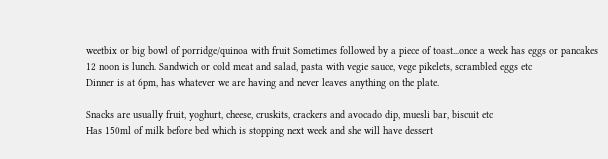weetbix or big bowl of porridge/quinoa with fruit Sometimes followed by a piece of toast...once a week has eggs or pancakes
12 noon is lunch. Sandwich or cold meat and salad, pasta with vegie sauce, vege pikelets, scrambled eggs etc
Dinner is at 6pm, has whatever we are having and never leaves anything on the plate.

Snacks are usually fruit, yoghurt, cheese, cruskits, crackers and avocado dip, muesli bar, biscuit etc
Has 150ml of milk before bed which is stopping next week and she will have dessert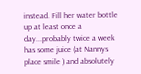instead. Fill her water bottle up at least once a day...probably twice a week has some juice (at Nannys place smile ) and absolutely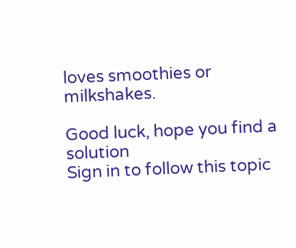loves smoothies or milkshakes.

Good luck, hope you find a solution
Sign in to follow this topic